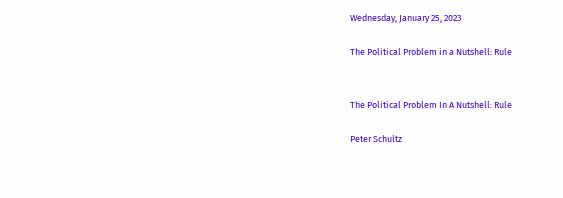Wednesday, January 25, 2023

The Political Problem in a Nutshell: Rule


The Political Problem In A Nutshell: Rule

Peter Schultz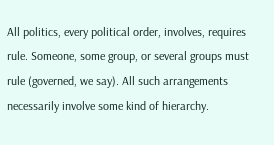All politics, every political order, involves, requires rule. Someone, some group, or several groups must rule (governed, we say). All such arrangements necessarily involve some kind of hierarchy.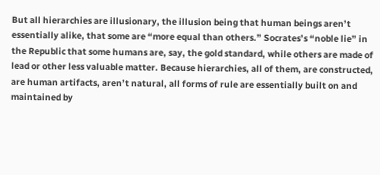But all hierarchies are illusionary, the illusion being that human beings aren’t essentially alike, that some are “more equal than others.” Socrates’s “noble lie” in the Republic that some humans are, say, the gold standard, while others are made of lead or other less valuable matter. Because hierarchies, all of them, are constructed, are human artifacts, aren’t natural, all forms of rule are essentially built on and maintained by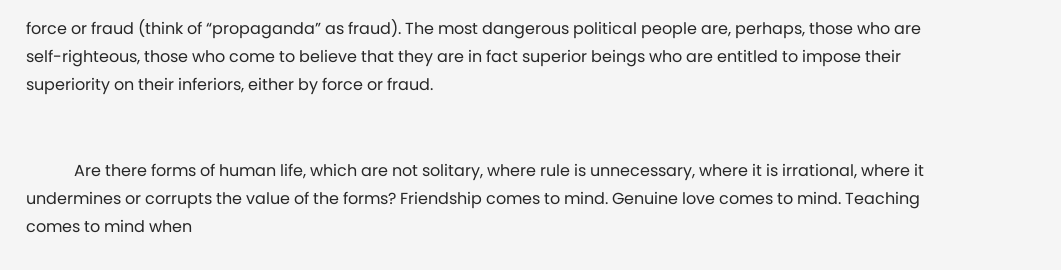force or fraud (think of “propaganda” as fraud). The most dangerous political people are, perhaps, those who are self-righteous, those who come to believe that they are in fact superior beings who are entitled to impose their superiority on their inferiors, either by force or fraud.


            Are there forms of human life, which are not solitary, where rule is unnecessary, where it is irrational, where it undermines or corrupts the value of the forms? Friendship comes to mind. Genuine love comes to mind. Teaching comes to mind when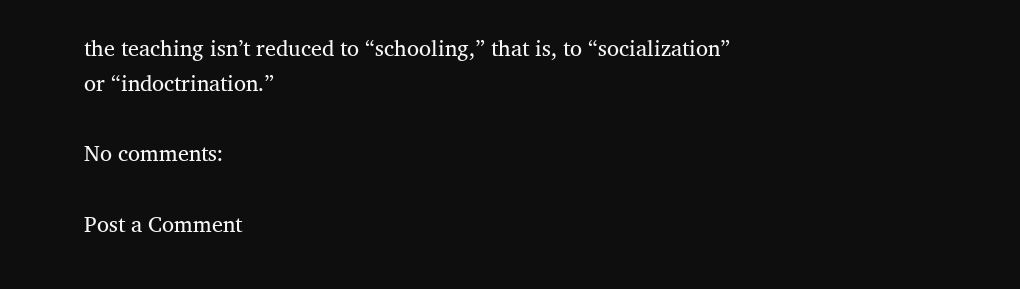the teaching isn’t reduced to “schooling,” that is, to “socialization” or “indoctrination.”

No comments:

Post a Comment